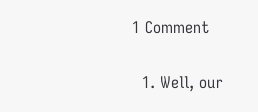1 Comment

  1. Well, our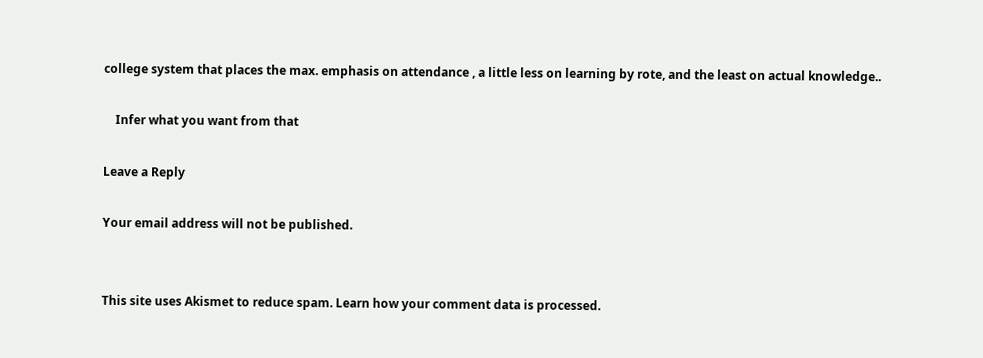college system that places the max. emphasis on attendance , a little less on learning by rote, and the least on actual knowledge..

    Infer what you want from that

Leave a Reply

Your email address will not be published.


This site uses Akismet to reduce spam. Learn how your comment data is processed.